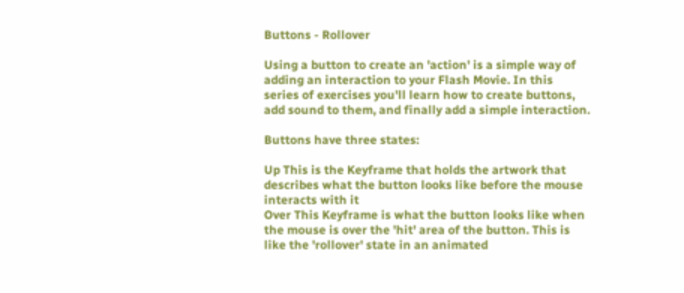Buttons - Rollover

Using a button to create an 'action' is a simple way of adding an interaction to your Flash Movie. In this series of exercises you'll learn how to create buttons, add sound to them, and finally add a simple interaction.

Buttons have three states:

Up This is the Keyframe that holds the artwork that describes what the button looks like before the mouse interacts with it
Over This Keyframe is what the button looks like when the mouse is over the 'hit' area of the button. This is like the 'rollover' state in an animated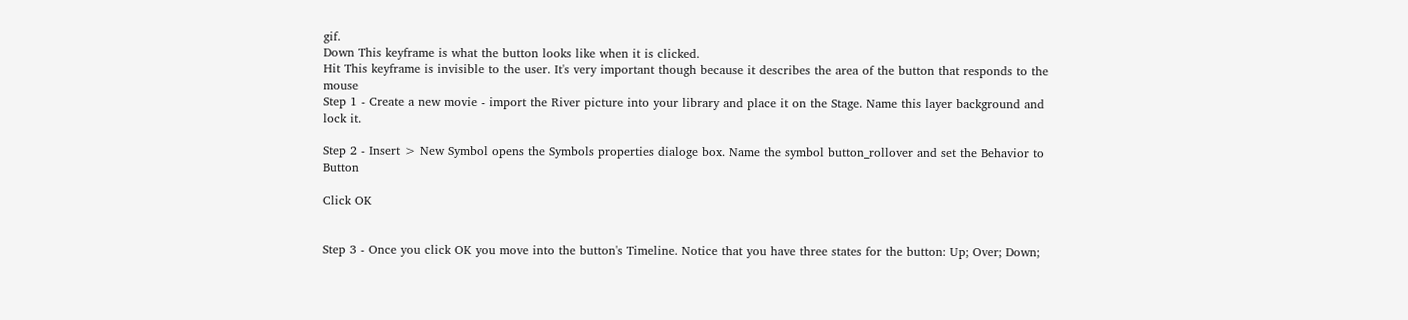gif.
Down This keyframe is what the button looks like when it is clicked.
Hit This keyframe is invisible to the user. It's very important though because it describes the area of the button that responds to the mouse
Step 1 - Create a new movie - import the River picture into your library and place it on the Stage. Name this layer background and lock it.

Step 2 - Insert > New Symbol opens the Symbols properties dialoge box. Name the symbol button_rollover and set the Behavior to Button

Click OK


Step 3 - Once you click OK you move into the button's Timeline. Notice that you have three states for the button: Up; Over; Down;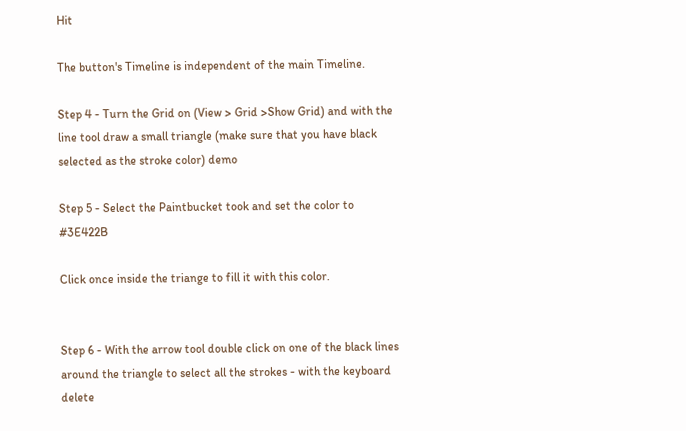Hit

The button's Timeline is independent of the main Timeline.

Step 4 - Turn the Grid on (View > Grid >Show Grid) and with the line tool draw a small triangle (make sure that you have black selected as the stroke color) demo

Step 5 - Select the Paintbucket took and set the color to #3E422B

Click once inside the triange to fill it with this color.


Step 6 - With the arrow tool double click on one of the black lines around the triangle to select all the strokes - with the keyboard delete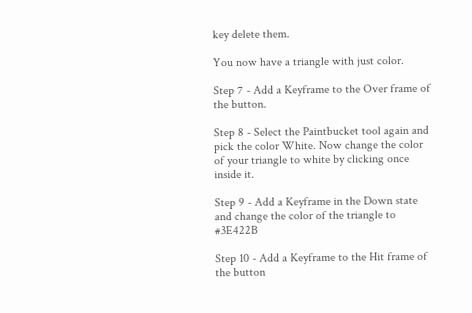key delete them.

You now have a triangle with just color.

Step 7 - Add a Keyframe to the Over frame of the button.

Step 8 - Select the Paintbucket tool again and pick the color White. Now change the color of your triangle to white by clicking once inside it.

Step 9 - Add a Keyframe in the Down state and change the color of the triangle to #3E422B

Step 10 - Add a Keyframe to the Hit frame of the button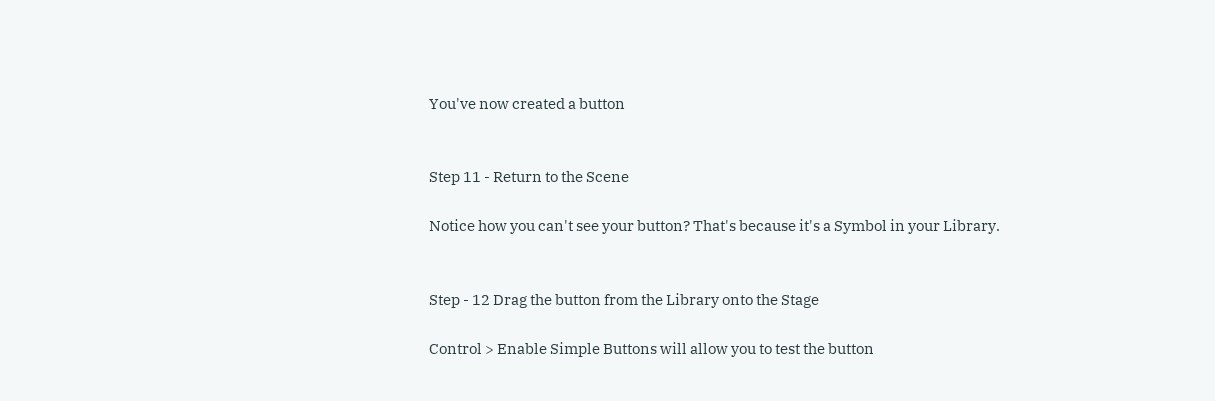You've now created a button


Step 11 - Return to the Scene

Notice how you can't see your button? That's because it's a Symbol in your Library.


Step - 12 Drag the button from the Library onto the Stage

Control > Enable Simple Buttons will allow you to test the button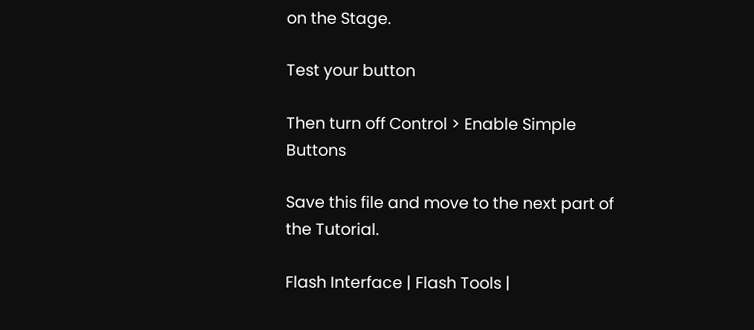on the Stage.

Test your button

Then turn off Control > Enable Simple Buttons

Save this file and move to the next part of the Tutorial.

Flash Interface | Flash Tools |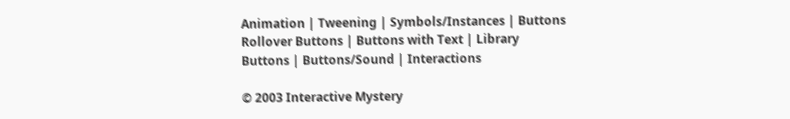Animation | Tweening | Symbols/Instances | Buttons
Rollover Buttons | Buttons with Text | Library Buttons | Buttons/Sound | Interactions

© 2003 Interactive Mystery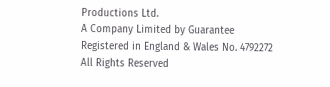Productions Ltd.
A Company Limited by Guarantee
Registered in England & Wales No. 4792272
All Rights Reserved